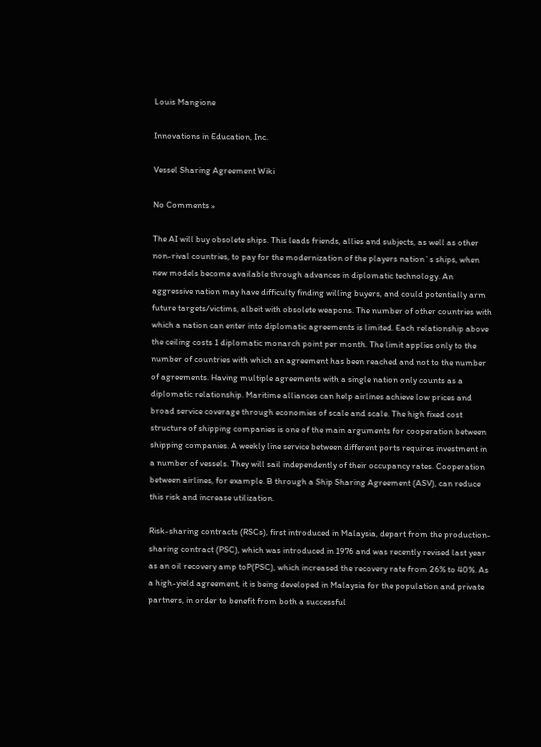Louis Mangione

Innovations in Education, Inc.

Vessel Sharing Agreement Wiki

No Comments »

The AI will buy obsolete ships. This leads friends, allies and subjects, as well as other non-rival countries, to pay for the modernization of the players nation`s ships, when new models become available through advances in diplomatic technology. An aggressive nation may have difficulty finding willing buyers, and could potentially arm future targets/victims, albeit with obsolete weapons. The number of other countries with which a nation can enter into diplomatic agreements is limited. Each relationship above the ceiling costs 1 diplomatic monarch point per month. The limit applies only to the number of countries with which an agreement has been reached and not to the number of agreements. Having multiple agreements with a single nation only counts as a diplomatic relationship. Maritime alliances can help airlines achieve low prices and broad service coverage through economies of scale and scale. The high fixed cost structure of shipping companies is one of the main arguments for cooperation between shipping companies. A weekly line service between different ports requires investment in a number of vessels. They will sail independently of their occupancy rates. Cooperation between airlines, for example. B through a Ship Sharing Agreement (ASV), can reduce this risk and increase utilization.

Risk-sharing contracts (RSCs), first introduced in Malaysia, depart from the production-sharing contract (PSC), which was introduced in 1976 and was recently revised last year as an oil recovery amp toP(PSC), which increased the recovery rate from 26% to 40%. As a high-yield agreement, it is being developed in Malaysia for the population and private partners, in order to benefit from both a successful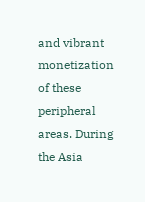and vibrant monetization of these peripheral areas. During the Asia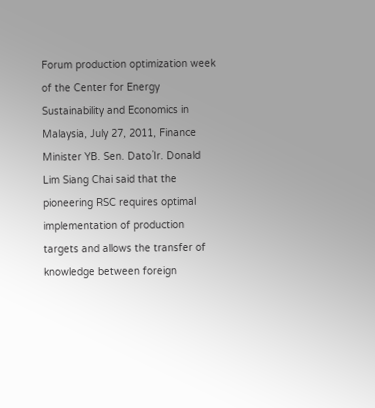Forum production optimization week of the Center for Energy Sustainability and Economics in Malaysia, July 27, 2011, Finance Minister YB. Sen. Dato`Ir. Donald Lim Siang Chai said that the pioneering RSC requires optimal implementation of production targets and allows the transfer of knowledge between foreign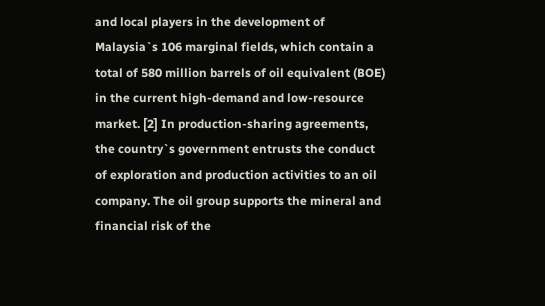and local players in the development of Malaysia`s 106 marginal fields, which contain a total of 580 million barrels of oil equivalent (BOE) in the current high-demand and low-resource market. [2] In production-sharing agreements, the country`s government entrusts the conduct of exploration and production activities to an oil company. The oil group supports the mineral and financial risk of the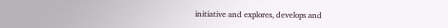initiative and explores, develops and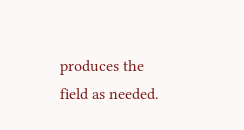produces the field as needed.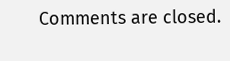Comments are closed.